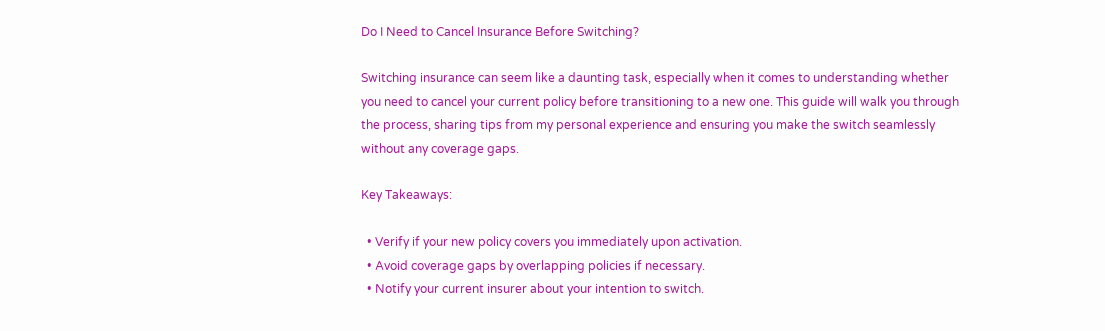Do I Need to Cancel Insurance Before Switching?

Switching insurance can seem like a daunting task, especially when it comes to understanding whether you need to cancel your current policy before transitioning to a new one. This guide will walk you through the process, sharing tips from my personal experience and ensuring you make the switch seamlessly without any coverage gaps.

Key Takeaways:

  • Verify if your new policy covers you immediately upon activation.
  • Avoid coverage gaps by overlapping policies if necessary.
  • Notify your current insurer about your intention to switch.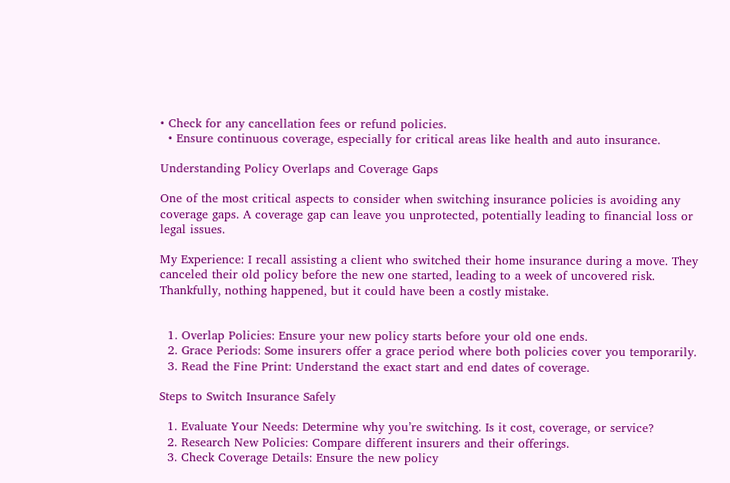• Check for any cancellation fees or refund policies.
  • Ensure continuous coverage, especially for critical areas like health and auto insurance.

Understanding Policy Overlaps and Coverage Gaps

One of the most critical aspects to consider when switching insurance policies is avoiding any coverage gaps. A coverage gap can leave you unprotected, potentially leading to financial loss or legal issues.

My Experience: I recall assisting a client who switched their home insurance during a move. They canceled their old policy before the new one started, leading to a week of uncovered risk. Thankfully, nothing happened, but it could have been a costly mistake.


  1. Overlap Policies: Ensure your new policy starts before your old one ends.
  2. Grace Periods: Some insurers offer a grace period where both policies cover you temporarily.
  3. Read the Fine Print: Understand the exact start and end dates of coverage.

Steps to Switch Insurance Safely

  1. Evaluate Your Needs: Determine why you’re switching. Is it cost, coverage, or service?
  2. Research New Policies: Compare different insurers and their offerings.
  3. Check Coverage Details: Ensure the new policy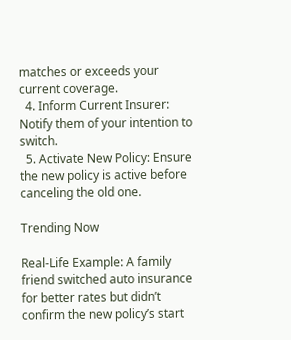matches or exceeds your current coverage.
  4. Inform Current Insurer: Notify them of your intention to switch.
  5. Activate New Policy: Ensure the new policy is active before canceling the old one.

Trending Now

Real-Life Example: A family friend switched auto insurance for better rates but didn’t confirm the new policy’s start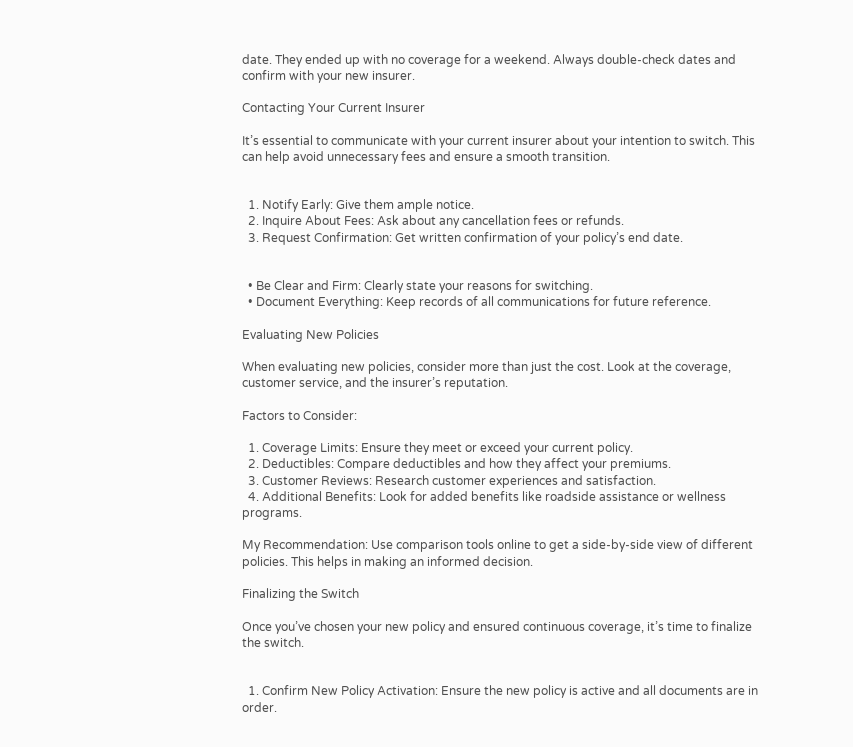date. They ended up with no coverage for a weekend. Always double-check dates and confirm with your new insurer.

Contacting Your Current Insurer

It’s essential to communicate with your current insurer about your intention to switch. This can help avoid unnecessary fees and ensure a smooth transition.


  1. Notify Early: Give them ample notice.
  2. Inquire About Fees: Ask about any cancellation fees or refunds.
  3. Request Confirmation: Get written confirmation of your policy’s end date.


  • Be Clear and Firm: Clearly state your reasons for switching.
  • Document Everything: Keep records of all communications for future reference.

Evaluating New Policies

When evaluating new policies, consider more than just the cost. Look at the coverage, customer service, and the insurer’s reputation.

Factors to Consider:

  1. Coverage Limits: Ensure they meet or exceed your current policy.
  2. Deductibles: Compare deductibles and how they affect your premiums.
  3. Customer Reviews: Research customer experiences and satisfaction.
  4. Additional Benefits: Look for added benefits like roadside assistance or wellness programs.

My Recommendation: Use comparison tools online to get a side-by-side view of different policies. This helps in making an informed decision.

Finalizing the Switch

Once you’ve chosen your new policy and ensured continuous coverage, it’s time to finalize the switch.


  1. Confirm New Policy Activation: Ensure the new policy is active and all documents are in order.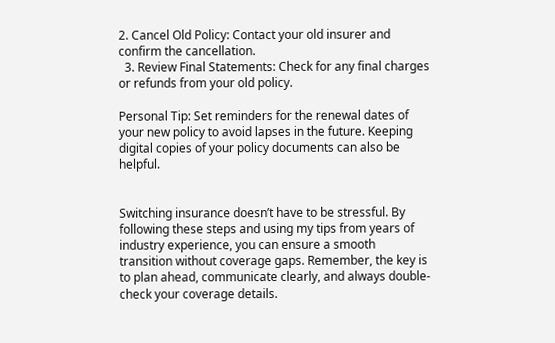2. Cancel Old Policy: Contact your old insurer and confirm the cancellation.
  3. Review Final Statements: Check for any final charges or refunds from your old policy.

Personal Tip: Set reminders for the renewal dates of your new policy to avoid lapses in the future. Keeping digital copies of your policy documents can also be helpful.


Switching insurance doesn’t have to be stressful. By following these steps and using my tips from years of industry experience, you can ensure a smooth transition without coverage gaps. Remember, the key is to plan ahead, communicate clearly, and always double-check your coverage details.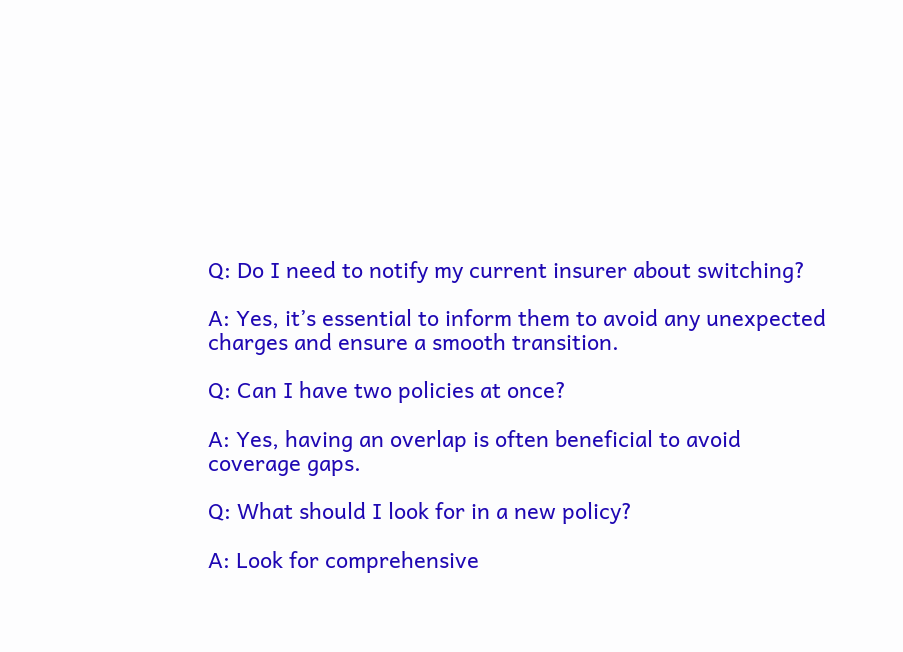Q: Do I need to notify my current insurer about switching?

A: Yes, it’s essential to inform them to avoid any unexpected charges and ensure a smooth transition.

Q: Can I have two policies at once?

A: Yes, having an overlap is often beneficial to avoid coverage gaps.

Q: What should I look for in a new policy?

A: Look for comprehensive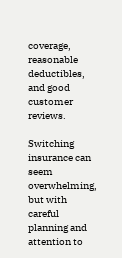coverage, reasonable deductibles, and good customer reviews.

Switching insurance can seem overwhelming, but with careful planning and attention to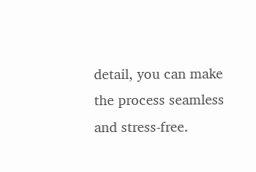detail, you can make the process seamless and stress-free.